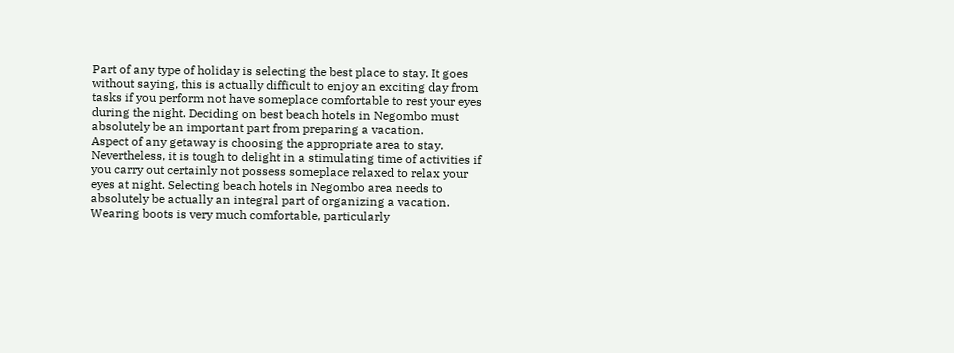Part of any type of holiday is selecting the best place to stay. It goes without saying, this is actually difficult to enjoy an exciting day from tasks if you perform not have someplace comfortable to rest your eyes during the night. Deciding on best beach hotels in Negombo must absolutely be an important part from preparing a vacation.
Aspect of any getaway is choosing the appropriate area to stay. Nevertheless, it is tough to delight in a stimulating time of activities if you carry out certainly not possess someplace relaxed to relax your eyes at night. Selecting beach hotels in Negombo area needs to absolutely be actually an integral part of organizing a vacation.
Wearing boots is very much comfortable, particularly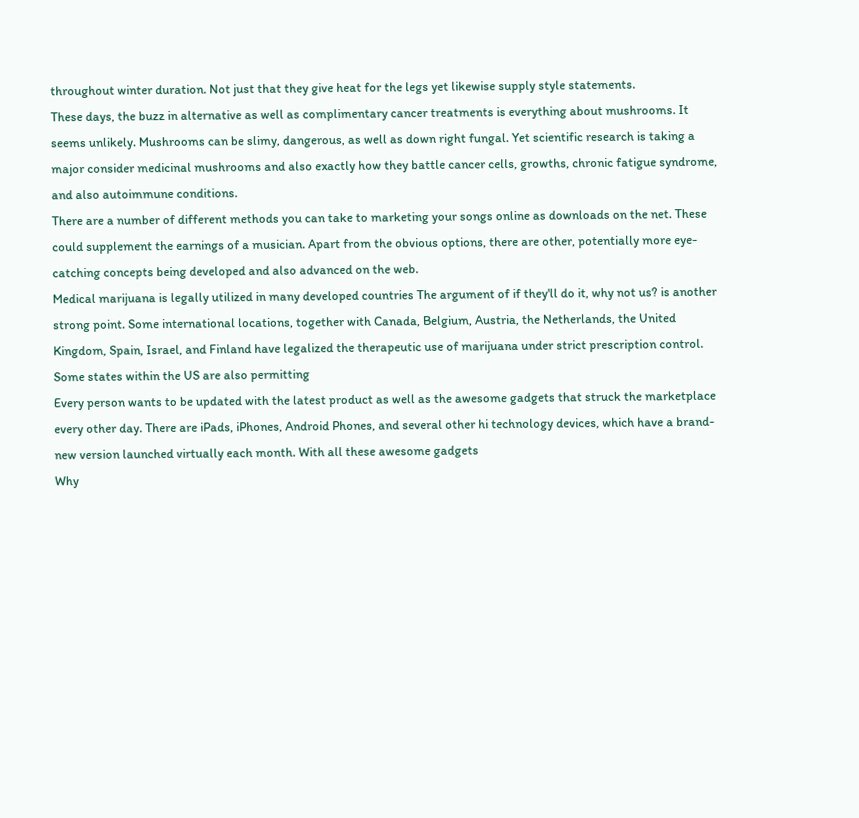throughout winter duration. Not just that they give heat for the legs yet likewise supply style statements.
These days, the buzz in alternative as well as complimentary cancer treatments is everything about mushrooms. It seems unlikely. Mushrooms can be slimy, dangerous, as well as down right fungal. Yet scientific research is taking a major consider medicinal mushrooms and also exactly how they battle cancer cells, growths, chronic fatigue syndrome, and also autoimmune conditions.
There are a number of different methods you can take to marketing your songs online as downloads on the net. These could supplement the earnings of a musician. Apart from the obvious options, there are other, potentially more eye-catching concepts being developed and also advanced on the web.
Medical marijuana is legally utilized in many developed countries The argument of if they'll do it, why not us? is another strong point. Some international locations, together with Canada, Belgium, Austria, the Netherlands, the United Kingdom, Spain, Israel, and Finland have legalized the therapeutic use of marijuana under strict prescription control. Some states within the US are also permitting
Every person wants to be updated with the latest product as well as the awesome gadgets that struck the marketplace every other day. There are iPads, iPhones, Android Phones, and several other hi technology devices, which have a brand-new version launched virtually each month. With all these awesome gadgets
Why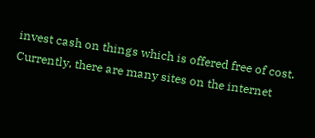invest cash on things which is offered free of cost. Currently, there are many sites on the internet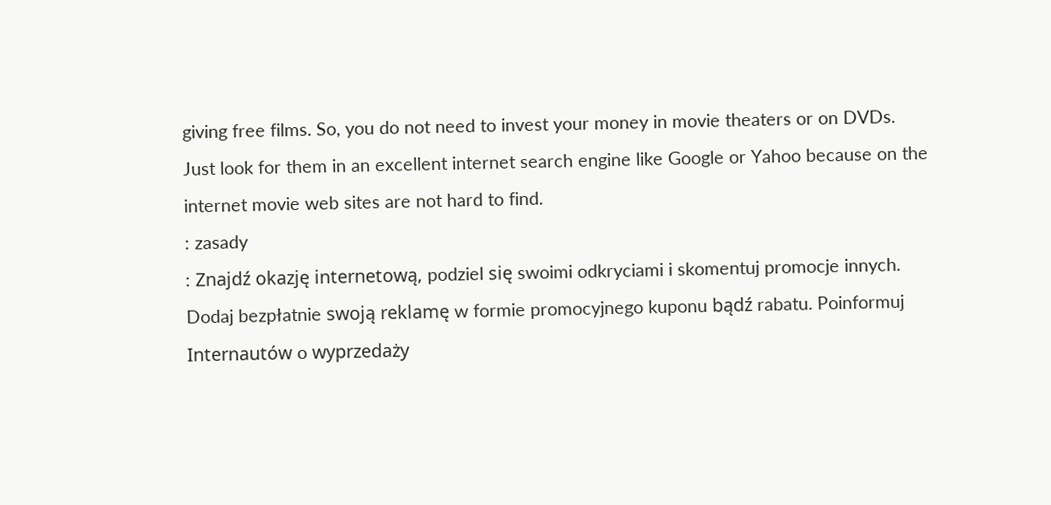giving free films. So, you do not need to invest your money in movie theaters or on DVDs. Just look for them in an excellent internet search engine like Google or Yahoo because on the internet movie web sites are not hard to find.
: zasady
: Znajdź okazję internetową, podziel się swoimi odkryciami i skomentuj promocje innych. Dodaj bezpłatnie swoją reklamę w formie promocyjnego kuponu bądź rabatu. Poinformuj Internautów o wyprzedaży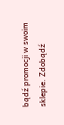bądź promocji w swoim sklepie. Zdobądź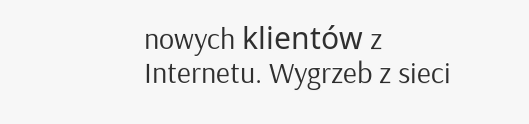nowych klientów z Internetu. Wygrzeb z sieci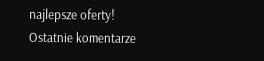najlepsze oferty!
Ostatnie komentarze